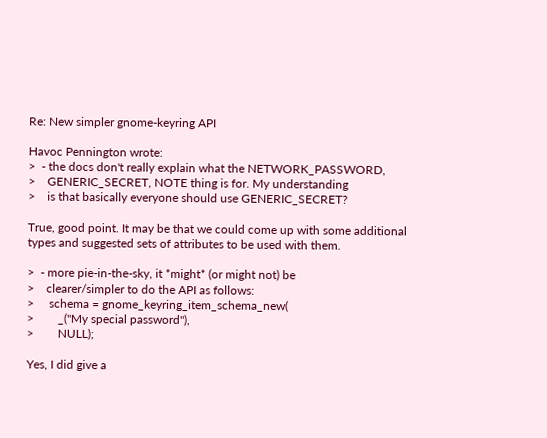Re: New simpler gnome-keyring API

Havoc Pennington wrote:
>  - the docs don't really explain what the NETWORK_PASSWORD,
>    GENERIC_SECRET, NOTE thing is for. My understanding
>    is that basically everyone should use GENERIC_SECRET?

True, good point. It may be that we could come up with some additional
types and suggested sets of attributes to be used with them.

>  - more pie-in-the-sky, it *might* (or might not) be
>    clearer/simpler to do the API as follows:
>     schema = gnome_keyring_item_schema_new(
>        _("My special password"),
>        NULL);

Yes, I did give a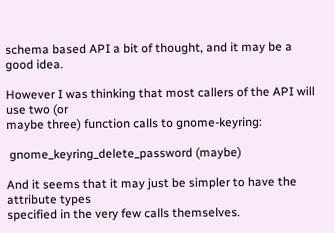schema based API a bit of thought, and it may be a
good idea.

However I was thinking that most callers of the API will use two (or
maybe three) function calls to gnome-keyring:

 gnome_keyring_delete_password (maybe)

And it seems that it may just be simpler to have the attribute types
specified in the very few calls themselves.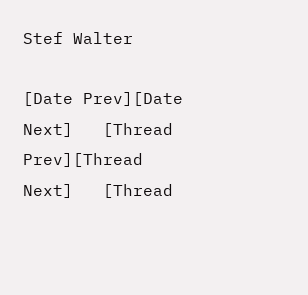Stef Walter

[Date Prev][Date Next]   [Thread Prev][Thread Next]   [Thread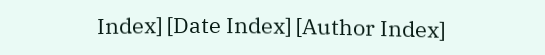Index] [Date Index] [Author Index]